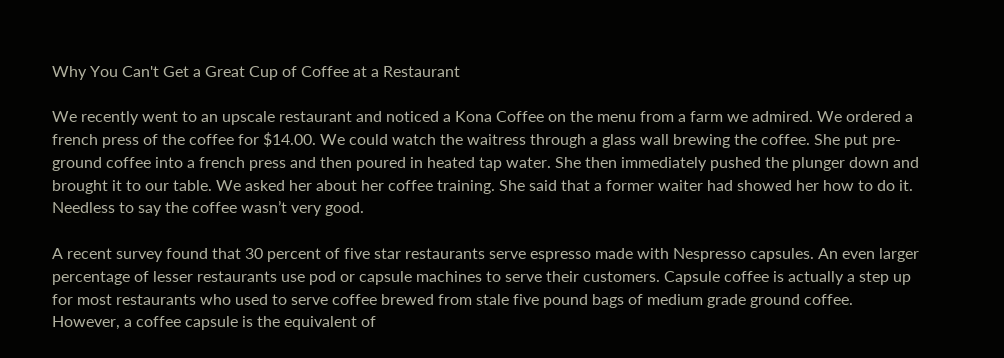Why You Can't Get a Great Cup of Coffee at a Restaurant

We recently went to an upscale restaurant and noticed a Kona Coffee on the menu from a farm we admired. We ordered a french press of the coffee for $14.00. We could watch the waitress through a glass wall brewing the coffee. She put pre-ground coffee into a french press and then poured in heated tap water. She then immediately pushed the plunger down and brought it to our table. We asked her about her coffee training. She said that a former waiter had showed her how to do it. Needless to say the coffee wasn’t very good.

A recent survey found that 30 percent of five star restaurants serve espresso made with Nespresso capsules. An even larger percentage of lesser restaurants use pod or capsule machines to serve their customers. Capsule coffee is actually a step up for most restaurants who used to serve coffee brewed from stale five pound bags of medium grade ground coffee. However, a coffee capsule is the equivalent of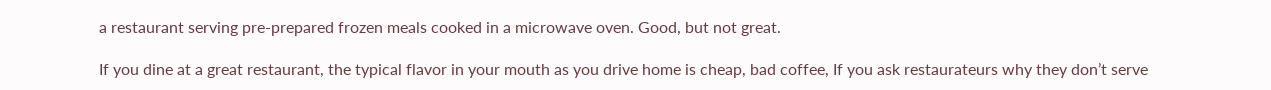a restaurant serving pre-prepared frozen meals cooked in a microwave oven. Good, but not great.

If you dine at a great restaurant, the typical flavor in your mouth as you drive home is cheap, bad coffee, If you ask restaurateurs why they don’t serve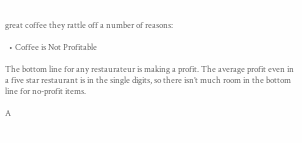great coffee they rattle off a number of reasons:

  • Coffee is Not Profitable

The bottom line for any restaurateur is making a profit. The average profit even in a five star restaurant is in the single digits, so there isn’t much room in the bottom line for no-profit items.

A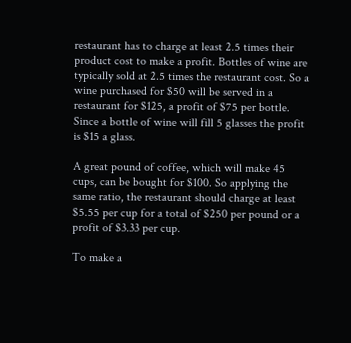restaurant has to charge at least 2.5 times their product cost to make a profit. Bottles of wine are typically sold at 2.5 times the restaurant cost. So a wine purchased for $50 will be served in a restaurant for $125, a profit of $75 per bottle. Since a bottle of wine will fill 5 glasses the profit is $15 a glass.

A great pound of coffee, which will make 45 cups, can be bought for $100. So applying the same ratio, the restaurant should charge at least $5.55 per cup for a total of $250 per pound or a profit of $3.33 per cup.

To make a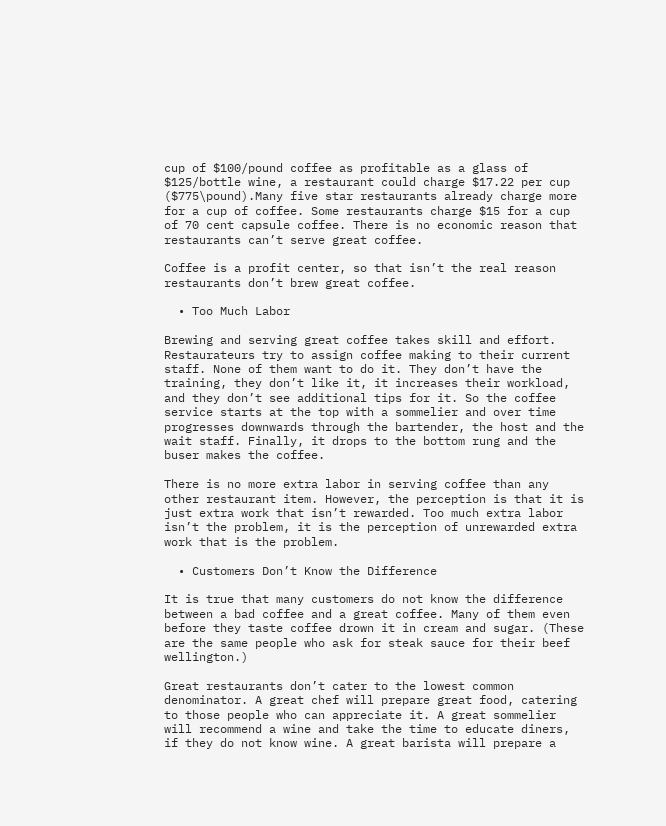cup of $100/pound coffee as profitable as a glass of $125/bottle wine, a restaurant could charge $17.22 per cup ($775\pound).Many five star restaurants already charge more for a cup of coffee. Some restaurants charge $15 for a cup of 70 cent capsule coffee. There is no economic reason that restaurants can’t serve great coffee.

Coffee is a profit center, so that isn’t the real reason restaurants don’t brew great coffee.

  • Too Much Labor

Brewing and serving great coffee takes skill and effort. Restaurateurs try to assign coffee making to their current staff. None of them want to do it. They don’t have the training, they don’t like it, it increases their workload, and they don’t see additional tips for it. So the coffee service starts at the top with a sommelier and over time progresses downwards through the bartender, the host and the wait staff. Finally, it drops to the bottom rung and the buser makes the coffee.

There is no more extra labor in serving coffee than any other restaurant item. However, the perception is that it is just extra work that isn’t rewarded. Too much extra labor isn’t the problem, it is the perception of unrewarded extra work that is the problem.

  • Customers Don’t Know the Difference

It is true that many customers do not know the difference between a bad coffee and a great coffee. Many of them even before they taste coffee drown it in cream and sugar. (These are the same people who ask for steak sauce for their beef wellington.)

Great restaurants don’t cater to the lowest common denominator. A great chef will prepare great food, catering to those people who can appreciate it. A great sommelier will recommend a wine and take the time to educate diners, if they do not know wine. A great barista will prepare a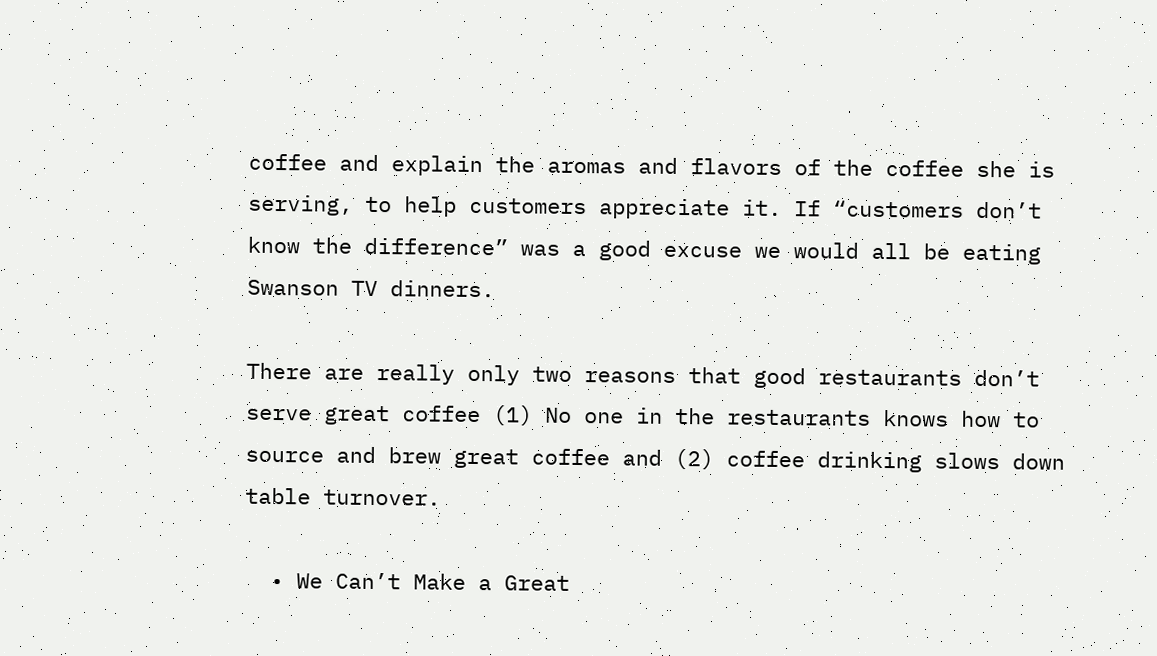coffee and explain the aromas and flavors of the coffee she is serving, to help customers appreciate it. If “customers don’t know the difference” was a good excuse we would all be eating Swanson TV dinners.

There are really only two reasons that good restaurants don’t serve great coffee (1) No one in the restaurants knows how to source and brew great coffee and (2) coffee drinking slows down table turnover.

  • We Can’t Make a Great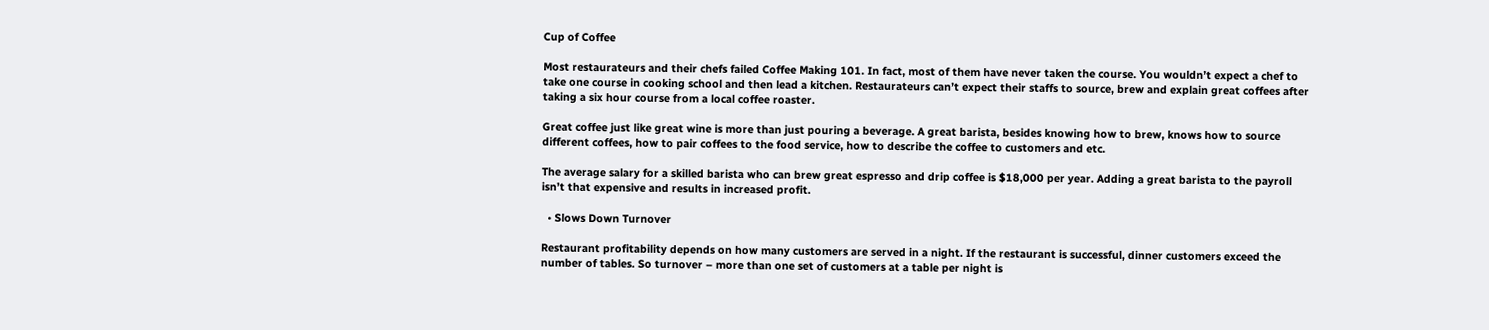Cup of Coffee

Most restaurateurs and their chefs failed Coffee Making 101. In fact, most of them have never taken the course. You wouldn’t expect a chef to take one course in cooking school and then lead a kitchen. Restaurateurs can’t expect their staffs to source, brew and explain great coffees after taking a six hour course from a local coffee roaster.

Great coffee just like great wine is more than just pouring a beverage. A great barista, besides knowing how to brew, knows how to source different coffees, how to pair coffees to the food service, how to describe the coffee to customers and etc.

The average salary for a skilled barista who can brew great espresso and drip coffee is $18,000 per year. Adding a great barista to the payroll isn’t that expensive and results in increased profit.

  • Slows Down Turnover

Restaurant profitability depends on how many customers are served in a night. If the restaurant is successful, dinner customers exceed the number of tables. So turnover – more than one set of customers at a table per night is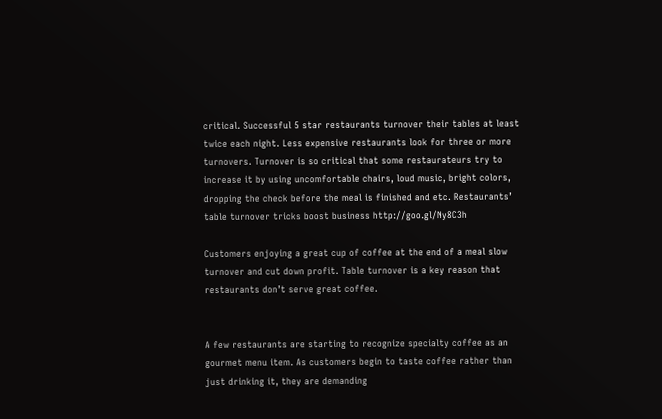critical. Successful 5 star restaurants turnover their tables at least twice each night. Less expensive restaurants look for three or more turnovers. Turnover is so critical that some restaurateurs try to increase it by using uncomfortable chairs, loud music, bright colors, dropping the check before the meal is finished and etc. Restaurants’ table turnover tricks boost business http://goo.gl/Ny8C3h

Customers enjoying a great cup of coffee at the end of a meal slow turnover and cut down profit. Table turnover is a key reason that restaurants don’t serve great coffee.


A few restaurants are starting to recognize specialty coffee as an gourmet menu item. As customers begin to taste coffee rather than just drinking it, they are demanding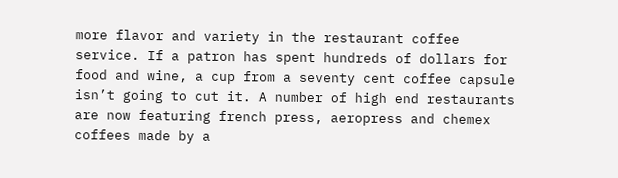more flavor and variety in the restaurant coffee service. If a patron has spent hundreds of dollars for food and wine, a cup from a seventy cent coffee capsule isn’t going to cut it. A number of high end restaurants are now featuring french press, aeropress and chemex coffees made by a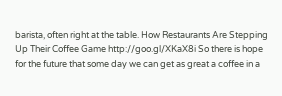barista, often right at the table. How Restaurants Are Stepping Up Their Coffee Game http://goo.gl/XKaX8i So there is hope for the future that some day we can get as great a coffee in a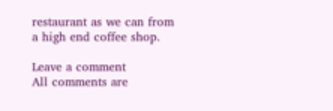restaurant as we can from a high end coffee shop.

Leave a comment
All comments are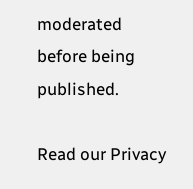moderated before being published.

Read our Privacy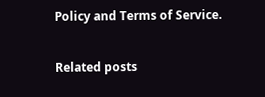Policy and Terms of Service.

Related posts